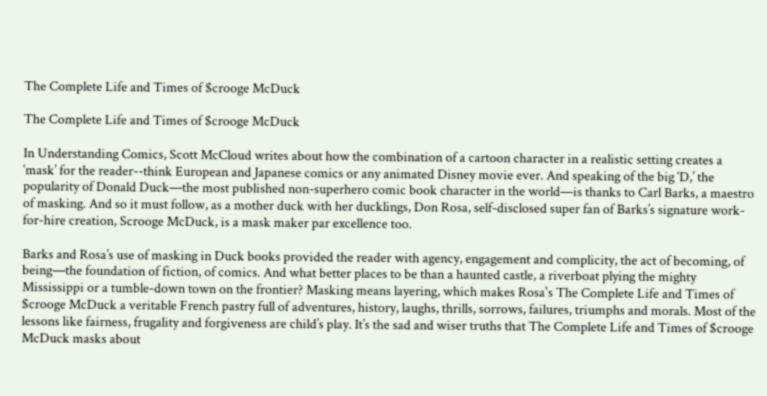The Complete Life and Times of $crooge McDuck

The Complete Life and Times of $crooge McDuck

In Understanding Comics, Scott McCloud writes about how the combination of a cartoon character in a realistic setting creates a ‘mask’ for the reader--think European and Japanese comics or any animated Disney movie ever. And speaking of the big ‘D,’ the popularity of Donald Duck—the most published non-superhero comic book character in the world—is thanks to Carl Barks, a maestro of masking. And so it must follow, as a mother duck with her ducklings, Don Rosa, self-disclosed super fan of Barks’s signature work-for-hire creation, Scrooge McDuck, is a mask maker par excellence too.

Barks and Rosa’s use of masking in Duck books provided the reader with agency, engagement and complicity, the act of becoming, of being—the foundation of fiction, of comics. And what better places to be than a haunted castle, a riverboat plying the mighty Mississippi or a tumble-down town on the frontier? Masking means layering, which makes Rosa's The Complete Life and Times of $crooge McDuck a veritable French pastry full of adventures, history, laughs, thrills, sorrows, failures, triumphs and morals. Most of the lessons like fairness, frugality and forgiveness are child’s play. It’s the sad and wiser truths that The Complete Life and Times of $crooge McDuck masks about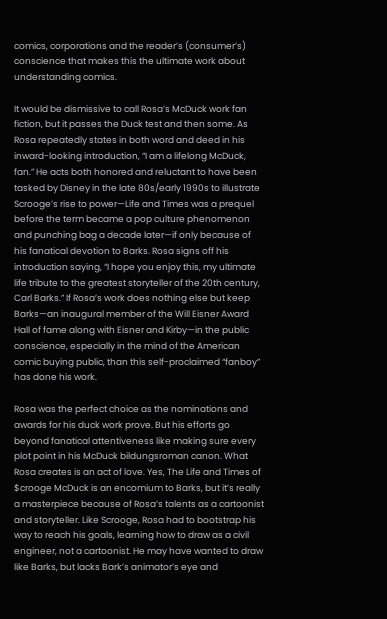comics, corporations and the reader’s (consumer’s) conscience that makes this the ultimate work about understanding comics.

It would be dismissive to call Rosa’s McDuck work fan fiction, but it passes the Duck test and then some. As Rosa repeatedly states in both word and deed in his inward-looking introduction, “I am a lifelong McDuck, fan.” He acts both honored and reluctant to have been tasked by Disney in the late 80s/early 1990s to illustrate Scrooge’s rise to power—Life and Times was a prequel before the term became a pop culture phenomenon and punching bag a decade later—if only because of his fanatical devotion to Barks. Rosa signs off his introduction saying, “I hope you enjoy this, my ultimate life tribute to the greatest storyteller of the 20th century, Carl Barks.” If Rosa’s work does nothing else but keep Barks—an inaugural member of the Will Eisner Award Hall of fame along with Eisner and Kirby—in the public conscience, especially in the mind of the American comic buying public, than this self-proclaimed “fanboy” has done his work.

Rosa was the perfect choice as the nominations and awards for his duck work prove. But his efforts go beyond fanatical attentiveness like making sure every plot point in his McDuck bildungsroman canon. What Rosa creates is an act of love. Yes, The Life and Times of $crooge McDuck is an encomium to Barks, but it’s really a masterpiece because of Rosa’s talents as a cartoonist and storyteller. Like Scrooge, Rosa had to bootstrap his way to reach his goals, learning how to draw as a civil engineer, not a cartoonist. He may have wanted to draw like Barks, but lacks Bark’s animator’s eye and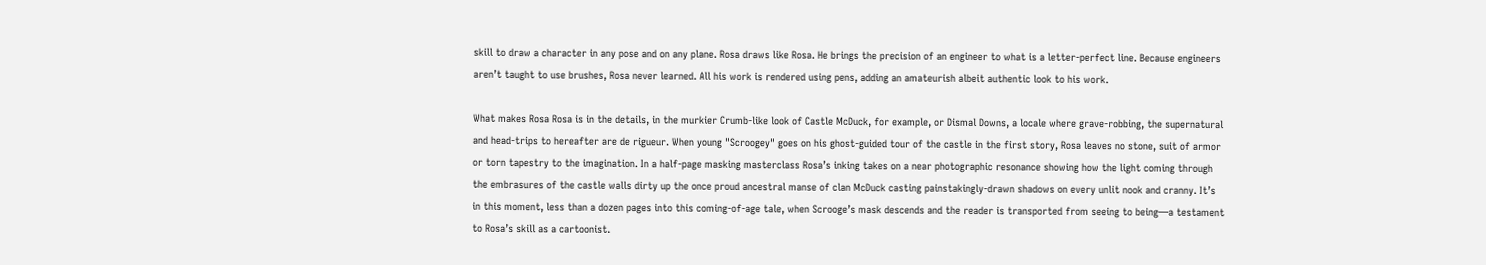skill to draw a character in any pose and on any plane. Rosa draws like Rosa. He brings the precision of an engineer to what is a letter-perfect line. Because engineers aren’t taught to use brushes, Rosa never learned. All his work is rendered using pens, adding an amateurish albeit authentic look to his work.

What makes Rosa Rosa is in the details, in the murkier Crumb-like look of Castle McDuck, for example, or Dismal Downs, a locale where grave-robbing, the supernatural and head-trips to hereafter are de rigueur. When young "Scroogey" goes on his ghost-guided tour of the castle in the first story, Rosa leaves no stone, suit of armor or torn tapestry to the imagination. In a half-page masking masterclass Rosa’s inking takes on a near photographic resonance showing how the light coming through the embrasures of the castle walls dirty up the once proud ancestral manse of clan McDuck casting painstakingly-drawn shadows on every unlit nook and cranny. It’s in this moment, less than a dozen pages into this coming-of-age tale, when Scrooge’s mask descends and the reader is transported from seeing to being—a testament to Rosa’s skill as a cartoonist.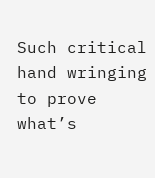Such critical hand wringing to prove what’s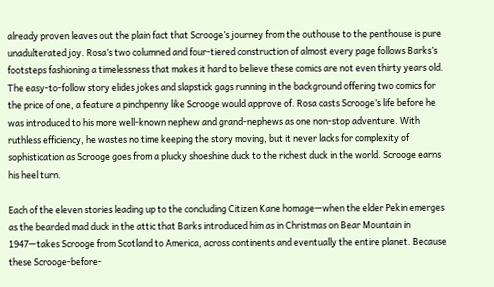already proven leaves out the plain fact that Scrooge’s journey from the outhouse to the penthouse is pure unadulterated joy. Rosa’s two columned and four-tiered construction of almost every page follows Barks’s footsteps fashioning a timelessness that makes it hard to believe these comics are not even thirty years old. The easy-to-follow story elides jokes and slapstick gags running in the background offering two comics for the price of one, a feature a pinchpenny like Scrooge would approve of. Rosa casts Scrooge’s life before he was introduced to his more well-known nephew and grand-nephews as one non-stop adventure. With ruthless efficiency, he wastes no time keeping the story moving, but it never lacks for complexity of sophistication as Scrooge goes from a plucky shoeshine duck to the richest duck in the world. Scrooge earns his heel turn.

Each of the eleven stories leading up to the concluding Citizen Kane homage—when the elder Pekin emerges as the bearded mad duck in the attic that Barks introduced him as in Christmas on Bear Mountain in 1947—takes Scrooge from Scotland to America, across continents and eventually the entire planet. Because these Scrooge-before-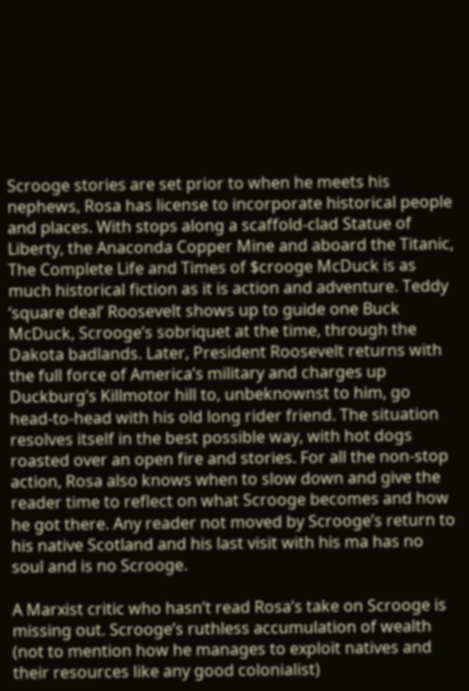Scrooge stories are set prior to when he meets his nephews, Rosa has license to incorporate historical people and places. With stops along a scaffold-clad Statue of Liberty, the Anaconda Copper Mine and aboard the Titanic, The Complete Life and Times of $crooge McDuck is as much historical fiction as it is action and adventure. Teddy ‘square deal’ Roosevelt shows up to guide one Buck McDuck, Scrooge’s sobriquet at the time, through the Dakota badlands. Later, President Roosevelt returns with the full force of America’s military and charges up Duckburg’s Killmotor hill to, unbeknownst to him, go head-to-head with his old long rider friend. The situation resolves itself in the best possible way, with hot dogs roasted over an open fire and stories. For all the non-stop action, Rosa also knows when to slow down and give the reader time to reflect on what Scrooge becomes and how he got there. Any reader not moved by Scrooge’s return to his native Scotland and his last visit with his ma has no soul and is no Scrooge.

A Marxist critic who hasn’t read Rosa’s take on Scrooge is missing out. Scrooge’s ruthless accumulation of wealth (not to mention how he manages to exploit natives and their resources like any good colonialist)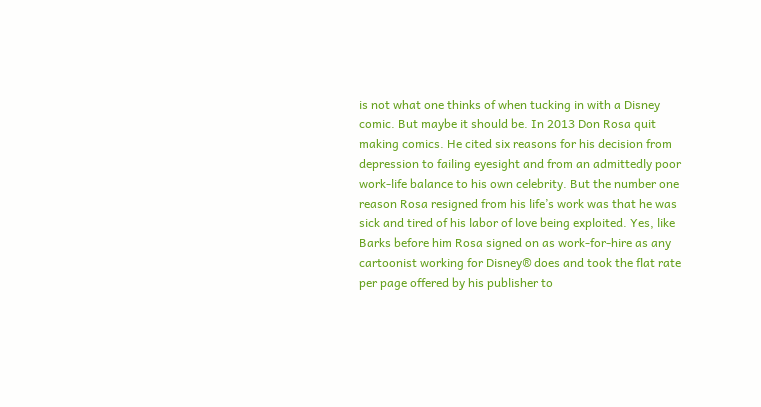is not what one thinks of when tucking in with a Disney comic. But maybe it should be. In 2013 Don Rosa quit making comics. He cited six reasons for his decision from depression to failing eyesight and from an admittedly poor work-life balance to his own celebrity. But the number one reason Rosa resigned from his life’s work was that he was sick and tired of his labor of love being exploited. Yes, like Barks before him Rosa signed on as work-for-hire as any cartoonist working for Disney® does and took the flat rate per page offered by his publisher to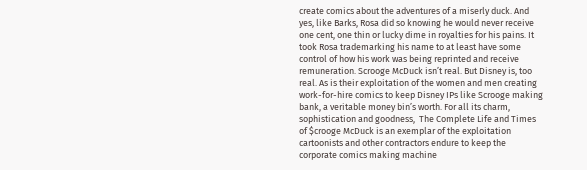create comics about the adventures of a miserly duck. And yes, like Barks, Rosa did so knowing he would never receive one cent, one thin or lucky dime in royalties for his pains. It took Rosa trademarking his name to at least have some control of how his work was being reprinted and receive remuneration. Scrooge McDuck isn’t real. But Disney is, too real. As is their exploitation of the women and men creating work-for-hire comics to keep Disney IPs like Scrooge making bank, a veritable money bin’s worth. For all its charm, sophistication and goodness,  The Complete Life and Times of $crooge McDuck is an exemplar of the exploitation cartoonists and other contractors endure to keep the corporate comics making machine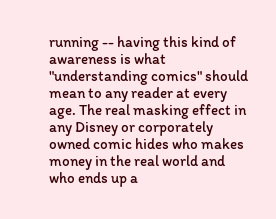running -- having this kind of awareness is what "understanding comics" should mean to any reader at every age. The real masking effect in any Disney or corporately owned comic hides who makes money in the real world and who ends up a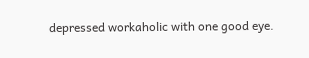depressed workaholic with one good eye.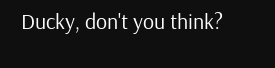Ducky, don't you think?